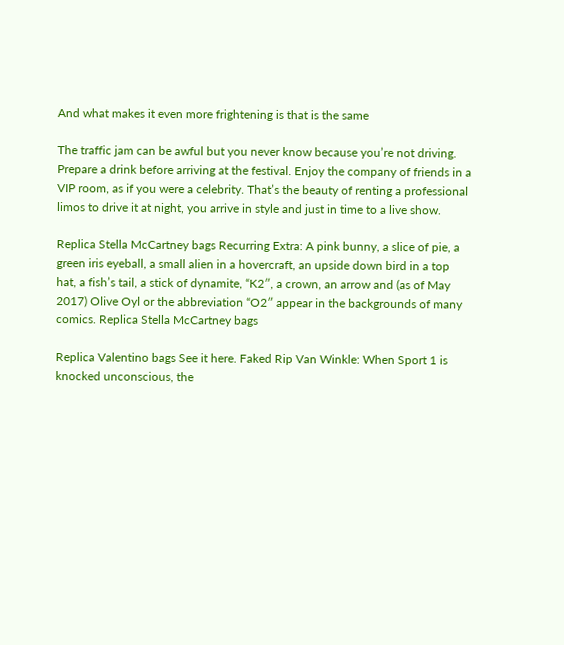And what makes it even more frightening is that is the same

The traffic jam can be awful but you never know because you’re not driving. Prepare a drink before arriving at the festival. Enjoy the company of friends in a VIP room, as if you were a celebrity. That’s the beauty of renting a professional limos to drive it at night, you arrive in style and just in time to a live show.

Replica Stella McCartney bags Recurring Extra: A pink bunny, a slice of pie, a green iris eyeball, a small alien in a hovercraft, an upside down bird in a top hat, a fish’s tail, a stick of dynamite, “K2″, a crown, an arrow and (as of May 2017) Olive Oyl or the abbreviation “O2″ appear in the backgrounds of many comics. Replica Stella McCartney bags

Replica Valentino bags See it here. Faked Rip Van Winkle: When Sport 1 is knocked unconscious, the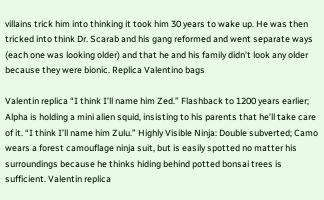villains trick him into thinking it took him 30 years to wake up. He was then tricked into think Dr. Scarab and his gang reformed and went separate ways (each one was looking older) and that he and his family didn’t look any older because they were bionic. Replica Valentino bags

Valentin replica “I think I’ll name him Zed.” Flashback to 1200 years earlier; Alpha is holding a mini alien squid, insisting to his parents that he’ll take care of it. “I think I’ll name him Zulu.” Highly Visible Ninja: Double subverted; Camo wears a forest camouflage ninja suit, but is easily spotted no matter his surroundings because he thinks hiding behind potted bonsai trees is sufficient. Valentin replica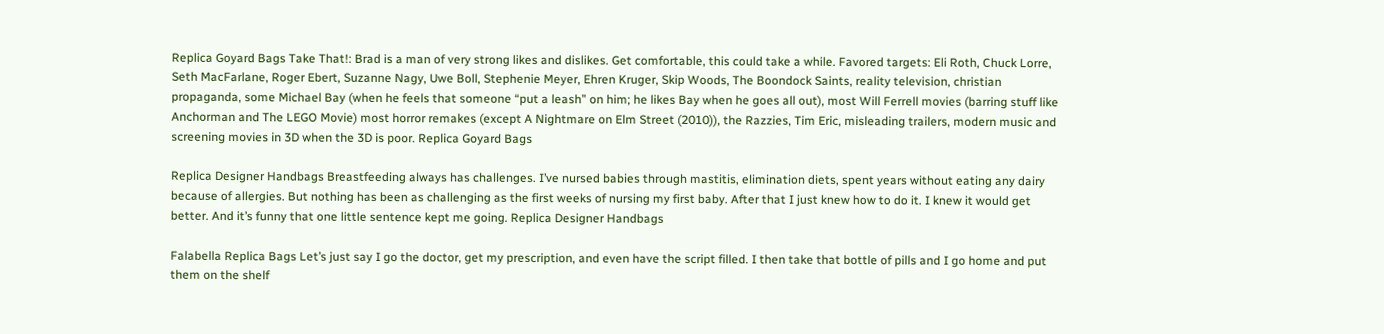Replica Goyard Bags Take That!: Brad is a man of very strong likes and dislikes. Get comfortable, this could take a while. Favored targets: Eli Roth, Chuck Lorre, Seth MacFarlane, Roger Ebert, Suzanne Nagy, Uwe Boll, Stephenie Meyer, Ehren Kruger, Skip Woods, The Boondock Saints, reality television, christian propaganda, some Michael Bay (when he feels that someone “put a leash” on him; he likes Bay when he goes all out), most Will Ferrell movies (barring stuff like Anchorman and The LEGO Movie) most horror remakes (except A Nightmare on Elm Street (2010)), the Razzies, Tim Eric, misleading trailers, modern music and screening movies in 3D when the 3D is poor. Replica Goyard Bags

Replica Designer Handbags Breastfeeding always has challenges. I’ve nursed babies through mastitis, elimination diets, spent years without eating any dairy because of allergies. But nothing has been as challenging as the first weeks of nursing my first baby. After that I just knew how to do it. I knew it would get better. And it’s funny that one little sentence kept me going. Replica Designer Handbags

Falabella Replica Bags Let’s just say I go the doctor, get my prescription, and even have the script filled. I then take that bottle of pills and I go home and put them on the shelf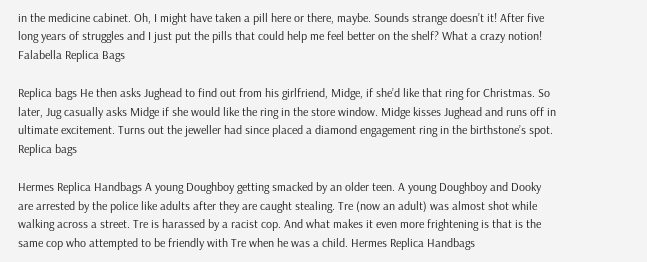in the medicine cabinet. Oh, I might have taken a pill here or there, maybe. Sounds strange doesn’t it! After five long years of struggles and I just put the pills that could help me feel better on the shelf? What a crazy notion! Falabella Replica Bags

Replica bags He then asks Jughead to find out from his girlfriend, Midge, if she’d like that ring for Christmas. So later, Jug casually asks Midge if she would like the ring in the store window. Midge kisses Jughead and runs off in ultimate excitement. Turns out the jeweller had since placed a diamond engagement ring in the birthstone’s spot. Replica bags

Hermes Replica Handbags A young Doughboy getting smacked by an older teen. A young Doughboy and Dooky are arrested by the police like adults after they are caught stealing. Tre (now an adult) was almost shot while walking across a street. Tre is harassed by a racist cop. And what makes it even more frightening is that is the same cop who attempted to be friendly with Tre when he was a child. Hermes Replica Handbags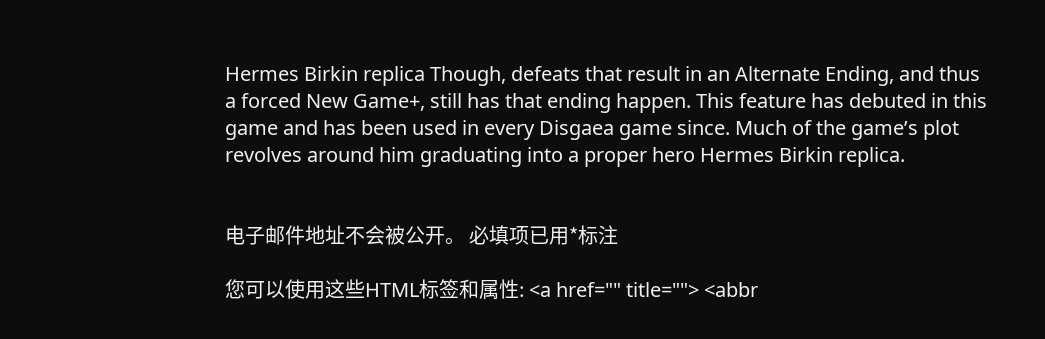Hermes Birkin replica Though, defeats that result in an Alternate Ending, and thus a forced New Game+, still has that ending happen. This feature has debuted in this game and has been used in every Disgaea game since. Much of the game’s plot revolves around him graduating into a proper hero Hermes Birkin replica.


电子邮件地址不会被公开。 必填项已用*标注

您可以使用这些HTML标签和属性: <a href="" title=""> <abbr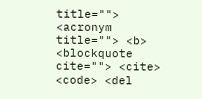title=""> <acronym title=""> <b> <blockquote cite=""> <cite> <code> <del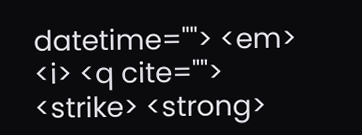datetime=""> <em> <i> <q cite=""> <strike> <strong>